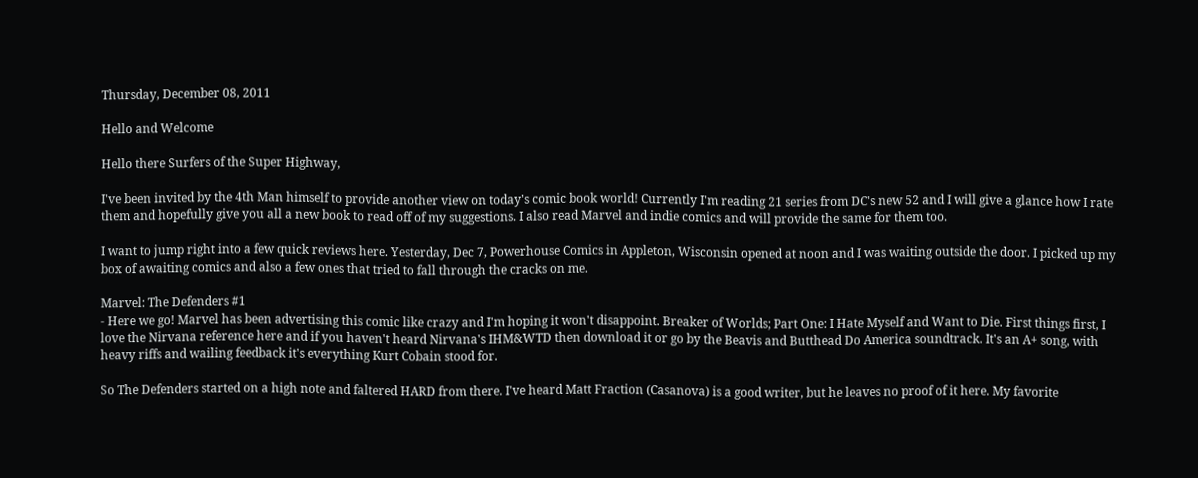Thursday, December 08, 2011

Hello and Welcome

Hello there Surfers of the Super Highway,

I've been invited by the 4th Man himself to provide another view on today's comic book world! Currently I'm reading 21 series from DC's new 52 and I will give a glance how I rate them and hopefully give you all a new book to read off of my suggestions. I also read Marvel and indie comics and will provide the same for them too.

I want to jump right into a few quick reviews here. Yesterday, Dec 7, Powerhouse Comics in Appleton, Wisconsin opened at noon and I was waiting outside the door. I picked up my box of awaiting comics and also a few ones that tried to fall through the cracks on me.

Marvel: The Defenders #1
- Here we go! Marvel has been advertising this comic like crazy and I'm hoping it won't disappoint. Breaker of Worlds; Part One: I Hate Myself and Want to Die. First things first, I love the Nirvana reference here and if you haven't heard Nirvana's IHM&WTD then download it or go by the Beavis and Butthead Do America soundtrack. It's an A+ song, with heavy riffs and wailing feedback it's everything Kurt Cobain stood for.

So The Defenders started on a high note and faltered HARD from there. I've heard Matt Fraction (Casanova) is a good writer, but he leaves no proof of it here. My favorite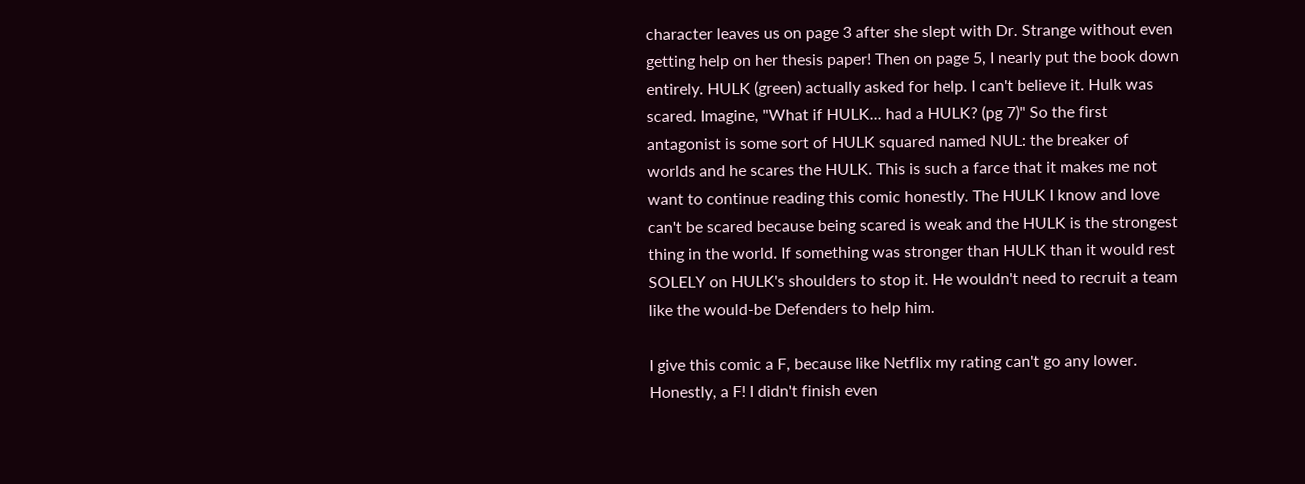character leaves us on page 3 after she slept with Dr. Strange without even getting help on her thesis paper! Then on page 5, I nearly put the book down entirely. HULK (green) actually asked for help. I can't believe it. Hulk was scared. Imagine, "What if HULK... had a HULK? (pg 7)" So the first antagonist is some sort of HULK squared named NUL: the breaker of worlds and he scares the HULK. This is such a farce that it makes me not want to continue reading this comic honestly. The HULK I know and love can't be scared because being scared is weak and the HULK is the strongest thing in the world. If something was stronger than HULK than it would rest SOLELY on HULK's shoulders to stop it. He wouldn't need to recruit a team like the would-be Defenders to help him.

I give this comic a F, because like Netflix my rating can't go any lower. Honestly, a F! I didn't finish even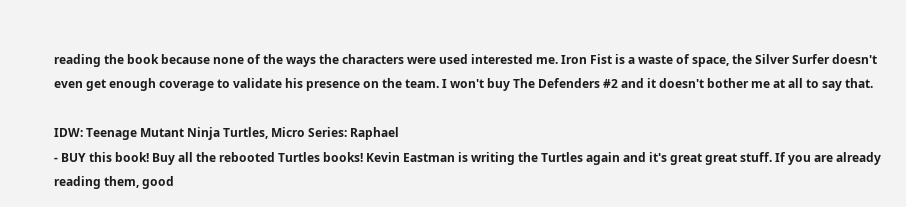reading the book because none of the ways the characters were used interested me. Iron Fist is a waste of space, the Silver Surfer doesn't even get enough coverage to validate his presence on the team. I won't buy The Defenders #2 and it doesn't bother me at all to say that.

IDW: Teenage Mutant Ninja Turtles, Micro Series: Raphael
- BUY this book! Buy all the rebooted Turtles books! Kevin Eastman is writing the Turtles again and it's great great stuff. If you are already reading them, good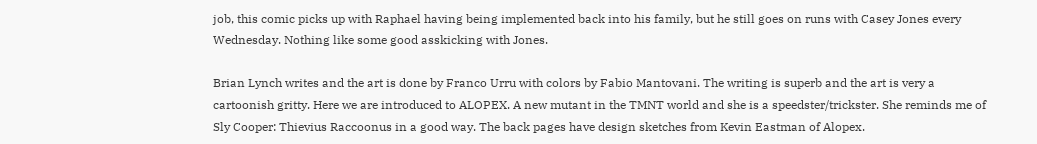job, this comic picks up with Raphael having being implemented back into his family, but he still goes on runs with Casey Jones every Wednesday. Nothing like some good asskicking with Jones.

Brian Lynch writes and the art is done by Franco Urru with colors by Fabio Mantovani. The writing is superb and the art is very a cartoonish gritty. Here we are introduced to ALOPEX. A new mutant in the TMNT world and she is a speedster/trickster. She reminds me of Sly Cooper: Thievius Raccoonus in a good way. The back pages have design sketches from Kevin Eastman of Alopex.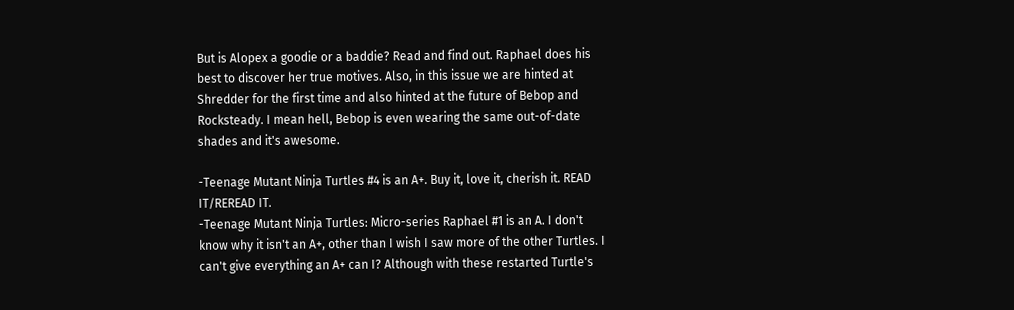But is Alopex a goodie or a baddie? Read and find out. Raphael does his best to discover her true motives. Also, in this issue we are hinted at Shredder for the first time and also hinted at the future of Bebop and Rocksteady. I mean hell, Bebop is even wearing the same out-of-date shades and it's awesome.

-Teenage Mutant Ninja Turtles #4 is an A+. Buy it, love it, cherish it. READ IT/REREAD IT.
-Teenage Mutant Ninja Turtles: Micro-series Raphael #1 is an A. I don't know why it isn't an A+, other than I wish I saw more of the other Turtles. I can't give everything an A+ can I? Although with these restarted Turtle's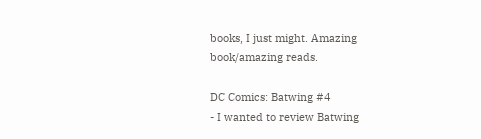books, I just might. Amazing book/amazing reads.

DC Comics: Batwing #4
- I wanted to review Batwing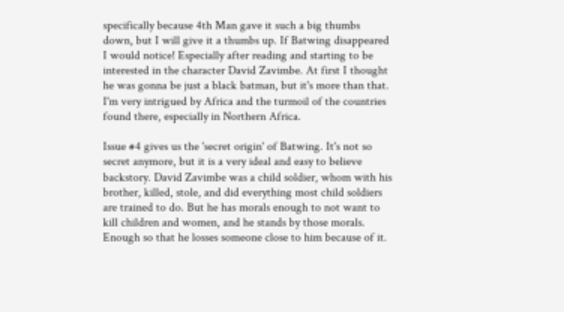specifically because 4th Man gave it such a big thumbs down, but I will give it a thumbs up. If Batwing disappeared I would notice! Especially after reading and starting to be interested in the character David Zavimbe. At first I thought he was gonna be just a black batman, but it's more than that. I'm very intrigued by Africa and the turmoil of the countries found there, especially in Northern Africa.

Issue #4 gives us the 'secret origin' of Batwing. It's not so secret anymore, but it is a very ideal and easy to believe backstory. David Zavimbe was a child soldier, whom with his brother, killed, stole, and did everything most child soldiers are trained to do. But he has morals enough to not want to kill children and women, and he stands by those morals. Enough so that he losses someone close to him because of it.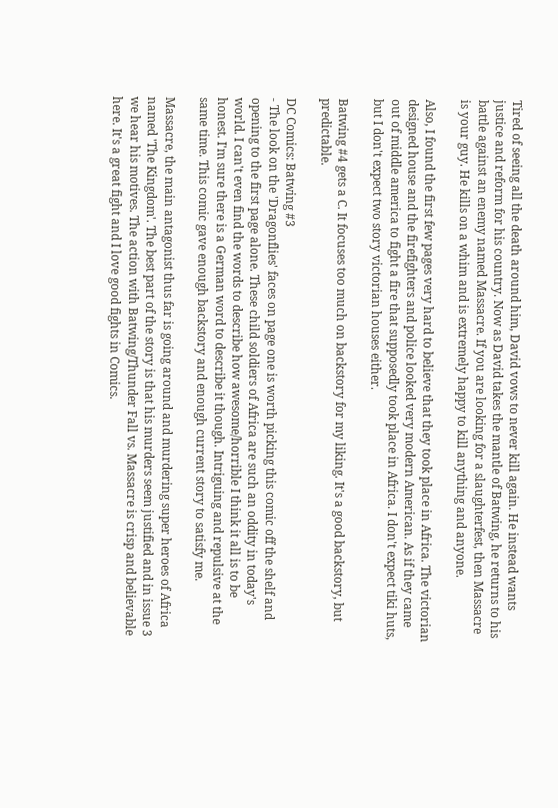Tired of seeing all the death around him, David vows to never kill again. He instead wants justice and reform for his country. Now as David takes the mantle of Batwing, he returns to his battle against an enemy named Massacre. If you are looking for a slaughterfest, then Massacre is your guy. He kills on a whim and is extremely happy to kill anything and anyone.

Also, I found the first few pages very hard to believe that they took place in Africa. The victorian designed house and the firefighters and police looked very modern American. As if they came out of middle america to fight a fire that supposedly took place in Africa. I don't expect tiki huts, but I don't expect two story victorian houses either.

Batwing #4 gets a C. It focuses too much on backstory for my liking. It's a good backstory, but predictable.

DC Comics: Batwing #3
- The look on the 'Dragonflies' faces on page one is worth picking this comic off the shelf and opening to the first page alone. These child soldiers of Africa are such an oddity in today's world. I can't even find the words to describe how awesome/horrible I think it all is to be honest. I'm sure there is a German word to describe it though. Intriguing and repulsive at the same time. This comic gave enough backstory and enough current story to satisfy me.

Massacre, the main antagonist thus far is going around and murdering super heroes of Africa named 'The Kingdom'. The best part of the story is that his murders seem justified and in issue 3 we hear his motives. The action with Batwing/Thunder Fall vs. Massacre is crisp and believable here. It's a great fight and I love good fights in Comics.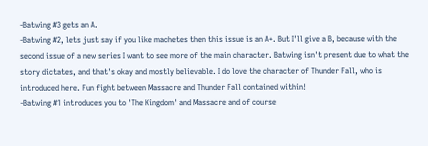-Batwing #3 gets an A.
-Batwing #2, lets just say if you like machetes then this issue is an A+. But I'll give a B, because with the second issue of a new series I want to see more of the main character. Batwing isn't present due to what the story dictates, and that's okay and mostly believable. I do love the character of Thunder Fall, who is introduced here. Fun fight between Massacre and Thunder Fall contained within!
-Batwing #1 introduces you to 'The Kingdom' and Massacre and of course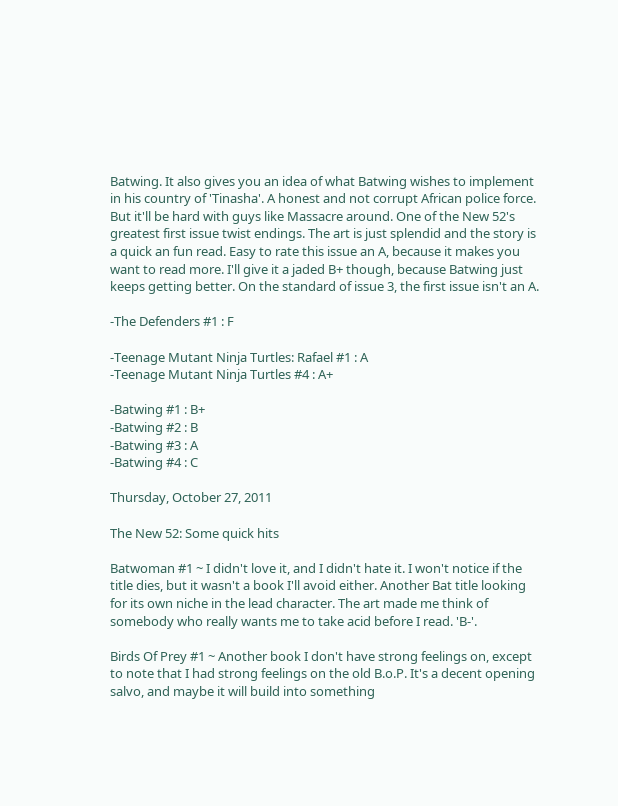Batwing. It also gives you an idea of what Batwing wishes to implement in his country of 'Tinasha'. A honest and not corrupt African police force. But it'll be hard with guys like Massacre around. One of the New 52's greatest first issue twist endings. The art is just splendid and the story is a quick an fun read. Easy to rate this issue an A, because it makes you want to read more. I'll give it a jaded B+ though, because Batwing just keeps getting better. On the standard of issue 3, the first issue isn't an A.

-The Defenders #1 : F

-Teenage Mutant Ninja Turtles: Rafael #1 : A
-Teenage Mutant Ninja Turtles #4 : A+

-Batwing #1 : B+
-Batwing #2 : B
-Batwing #3 : A
-Batwing #4 : C

Thursday, October 27, 2011

The New 52: Some quick hits

Batwoman #1 ~ I didn't love it, and I didn't hate it. I won't notice if the title dies, but it wasn't a book I'll avoid either. Another Bat title looking for its own niche in the lead character. The art made me think of somebody who really wants me to take acid before I read. 'B-'.

Birds Of Prey #1 ~ Another book I don't have strong feelings on, except to note that I had strong feelings on the old B.o.P. It's a decent opening salvo, and maybe it will build into something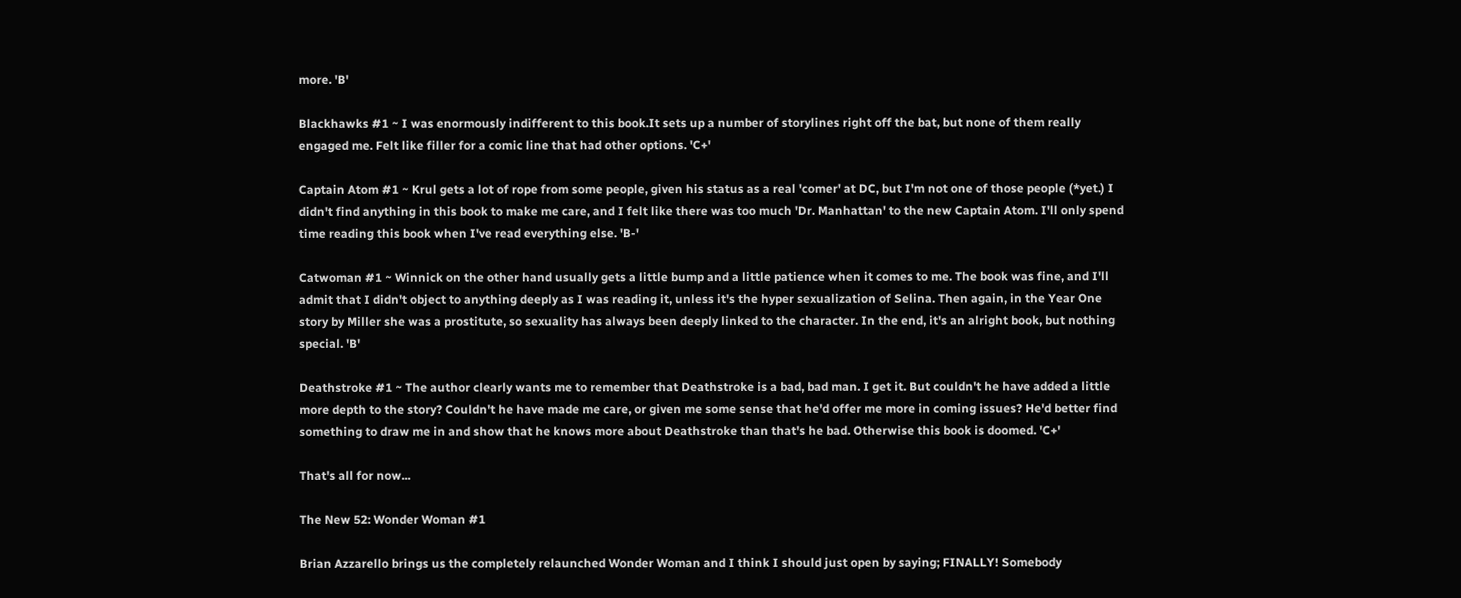more. 'B'

Blackhawks #1 ~ I was enormously indifferent to this book.It sets up a number of storylines right off the bat, but none of them really engaged me. Felt like filler for a comic line that had other options. 'C+'

Captain Atom #1 ~ Krul gets a lot of rope from some people, given his status as a real 'comer' at DC, but I'm not one of those people (*yet.) I didn't find anything in this book to make me care, and I felt like there was too much 'Dr. Manhattan' to the new Captain Atom. I'll only spend time reading this book when I've read everything else. 'B-'

Catwoman #1 ~ Winnick on the other hand usually gets a little bump and a little patience when it comes to me. The book was fine, and I'll admit that I didn't object to anything deeply as I was reading it, unless it's the hyper sexualization of Selina. Then again, in the Year One story by Miller she was a prostitute, so sexuality has always been deeply linked to the character. In the end, it's an alright book, but nothing special. 'B'

Deathstroke #1 ~ The author clearly wants me to remember that Deathstroke is a bad, bad man. I get it. But couldn't he have added a little more depth to the story? Couldn't he have made me care, or given me some sense that he'd offer me more in coming issues? He'd better find something to draw me in and show that he knows more about Deathstroke than that's he bad. Otherwise this book is doomed. 'C+'

That's all for now...

The New 52: Wonder Woman #1

Brian Azzarello brings us the completely relaunched Wonder Woman and I think I should just open by saying; FINALLY! Somebody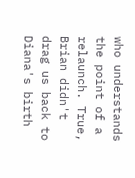who understands the point of a relaunch. True, Brian didn't drag us back to Diana's birth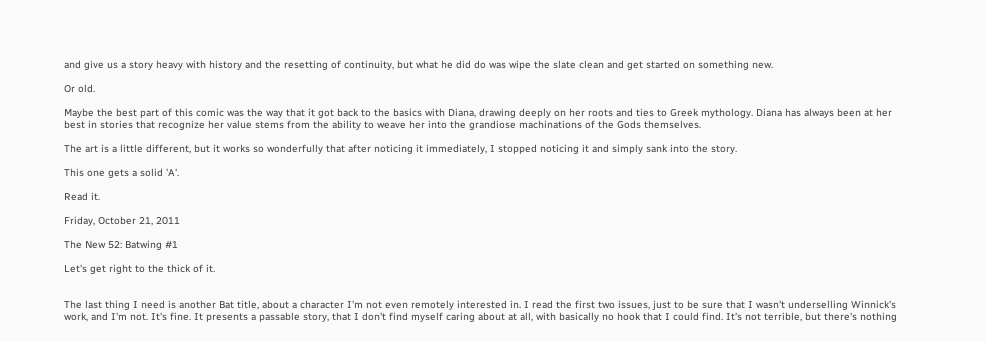and give us a story heavy with history and the resetting of continuity, but what he did do was wipe the slate clean and get started on something new.

Or old.

Maybe the best part of this comic was the way that it got back to the basics with Diana, drawing deeply on her roots and ties to Greek mythology. Diana has always been at her best in stories that recognize her value stems from the ability to weave her into the grandiose machinations of the Gods themselves.

The art is a little different, but it works so wonderfully that after noticing it immediately, I stopped noticing it and simply sank into the story.

This one gets a solid 'A'.

Read it.

Friday, October 21, 2011

The New 52: Batwing #1

Let's get right to the thick of it.


The last thing I need is another Bat title, about a character I'm not even remotely interested in. I read the first two issues, just to be sure that I wasn't underselling Winnick's work, and I'm not. It's fine. It presents a passable story, that I don't find myself caring about at all, with basically no hook that I could find. It's not terrible, but there's nothing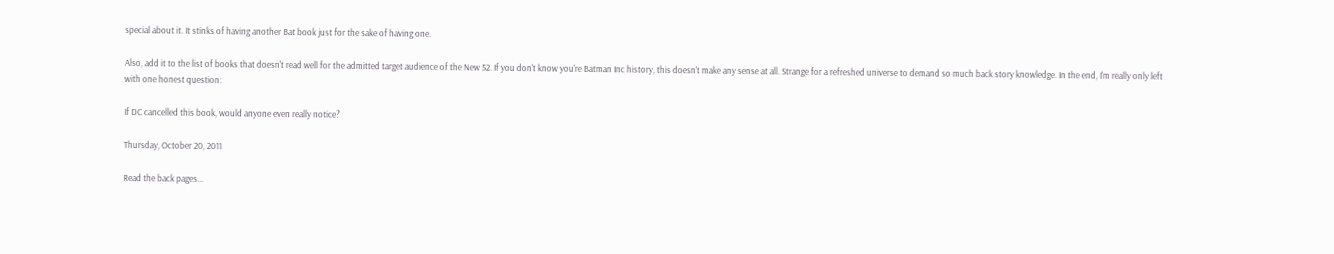special about it. It stinks of having another Bat book just for the sake of having one.

Also, add it to the list of books that doesn't read well for the admitted target audience of the New 52. If you don't know you're Batman Inc history, this doesn't make any sense at all. Strange for a refreshed universe to demand so much back story knowledge. In the end, I'm really only left with one honest question:

If DC cancelled this book, would anyone even really notice?

Thursday, October 20, 2011

Read the back pages...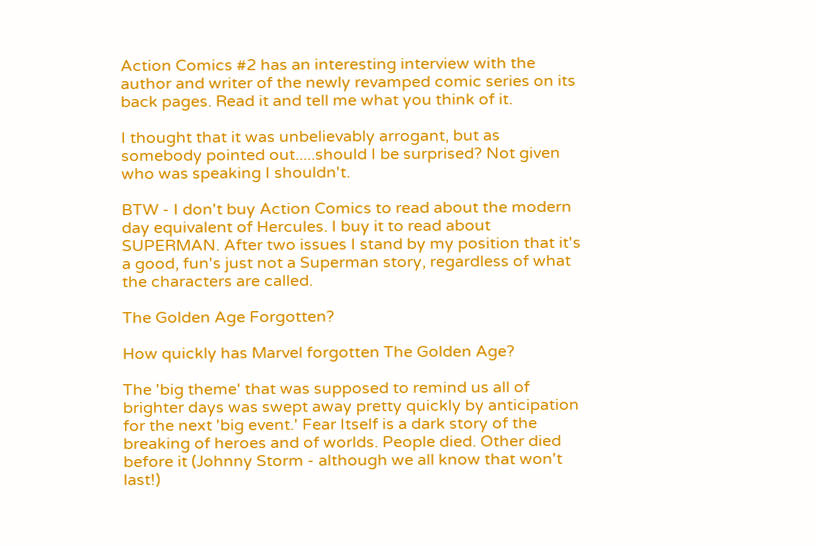Action Comics #2 has an interesting interview with the author and writer of the newly revamped comic series on its back pages. Read it and tell me what you think of it.

I thought that it was unbelievably arrogant, but as somebody pointed out.....should I be surprised? Not given who was speaking I shouldn't.

BTW - I don't buy Action Comics to read about the modern day equivalent of Hercules. I buy it to read about SUPERMAN. After two issues I stand by my position that it's a good, fun's just not a Superman story, regardless of what the characters are called.

The Golden Age Forgotten?

How quickly has Marvel forgotten The Golden Age?

The 'big theme' that was supposed to remind us all of brighter days was swept away pretty quickly by anticipation for the next 'big event.' Fear Itself is a dark story of the breaking of heroes and of worlds. People died. Other died before it (Johnny Storm - although we all know that won't last!)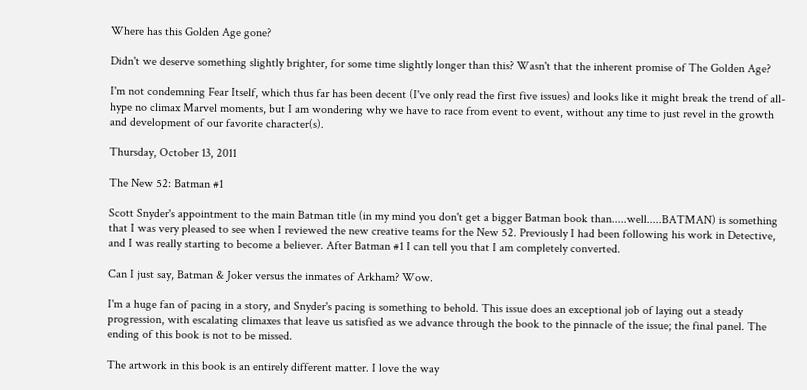Where has this Golden Age gone?

Didn't we deserve something slightly brighter, for some time slightly longer than this? Wasn't that the inherent promise of The Golden Age?

I'm not condemning Fear Itself, which thus far has been decent (I've only read the first five issues) and looks like it might break the trend of all-hype no climax Marvel moments, but I am wondering why we have to race from event to event, without any time to just revel in the growth and development of our favorite character(s).

Thursday, October 13, 2011

The New 52: Batman #1

Scott Snyder's appointment to the main Batman title (in my mind you don't get a bigger Batman book than.....well.....BATMAN) is something that I was very pleased to see when I reviewed the new creative teams for the New 52. Previously I had been following his work in Detective, and I was really starting to become a believer. After Batman #1 I can tell you that I am completely converted.

Can I just say, Batman & Joker versus the inmates of Arkham? Wow.

I'm a huge fan of pacing in a story, and Snyder's pacing is something to behold. This issue does an exceptional job of laying out a steady progression, with escalating climaxes that leave us satisfied as we advance through the book to the pinnacle of the issue; the final panel. The ending of this book is not to be missed.

The artwork in this book is an entirely different matter. I love the way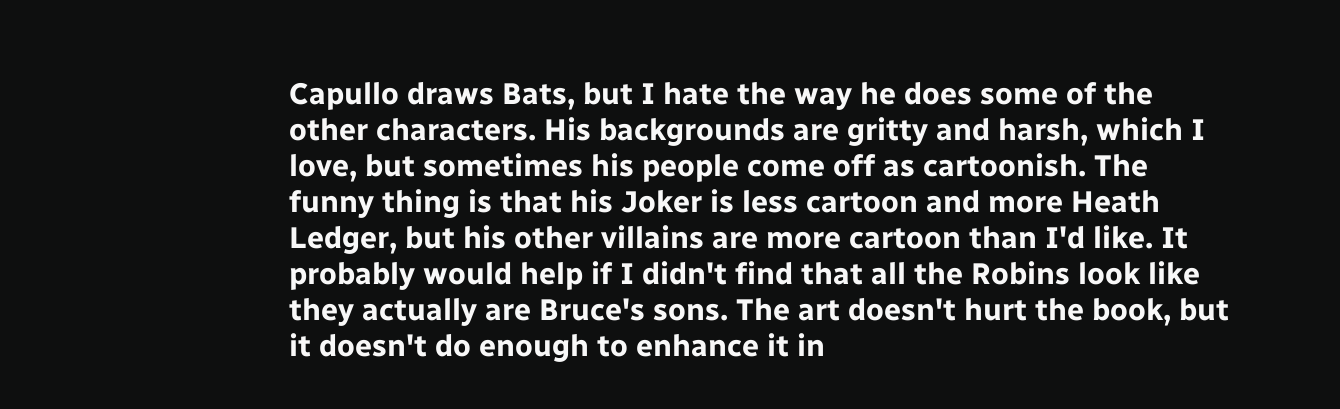Capullo draws Bats, but I hate the way he does some of the other characters. His backgrounds are gritty and harsh, which I love, but sometimes his people come off as cartoonish. The funny thing is that his Joker is less cartoon and more Heath Ledger, but his other villains are more cartoon than I'd like. It probably would help if I didn't find that all the Robins look like they actually are Bruce's sons. The art doesn't hurt the book, but it doesn't do enough to enhance it in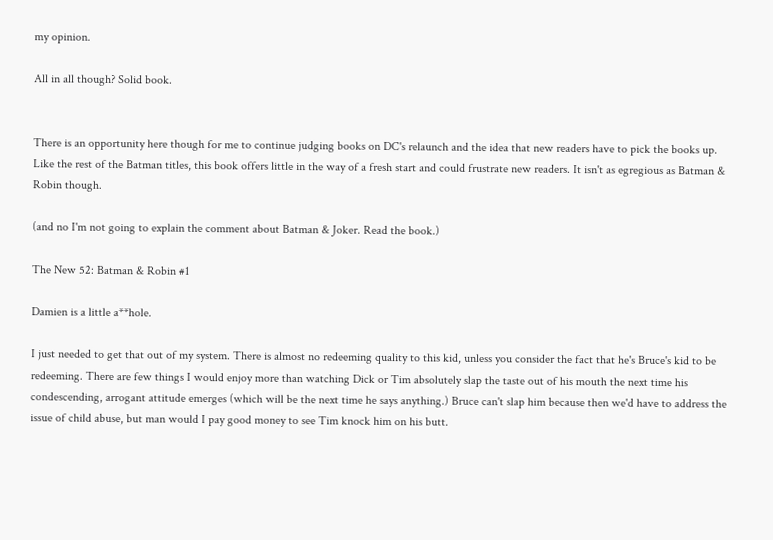my opinion.

All in all though? Solid book.


There is an opportunity here though for me to continue judging books on DC's relaunch and the idea that new readers have to pick the books up. Like the rest of the Batman titles, this book offers little in the way of a fresh start and could frustrate new readers. It isn't as egregious as Batman & Robin though.

(and no I'm not going to explain the comment about Batman & Joker. Read the book.)

The New 52: Batman & Robin #1

Damien is a little a**hole.

I just needed to get that out of my system. There is almost no redeeming quality to this kid, unless you consider the fact that he's Bruce's kid to be redeeming. There are few things I would enjoy more than watching Dick or Tim absolutely slap the taste out of his mouth the next time his condescending, arrogant attitude emerges (which will be the next time he says anything.) Bruce can't slap him because then we'd have to address the issue of child abuse, but man would I pay good money to see Tim knock him on his butt.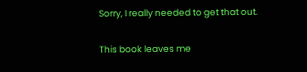Sorry, I really needed to get that out.

This book leaves me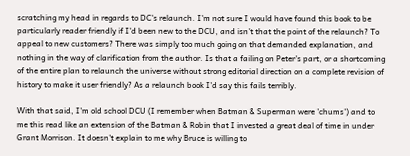scratching my head in regards to DC's relaunch. I'm not sure I would have found this book to be particularly reader friendly if I'd been new to the DCU, and isn't that the point of the relaunch? To appeal to new customers? There was simply too much going on that demanded explanation, and nothing in the way of clarification from the author. Is that a failing on Peter's part, or a shortcoming of the entire plan to relaunch the universe without strong editorial direction on a complete revision of history to make it user friendly? As a relaunch book I'd say this fails terribly.

With that said, I'm old school DCU (I remember when Batman & Superman were 'chums') and to me this read like an extension of the Batman & Robin that I invested a great deal of time in under Grant Morrison. It doesn't explain to me why Bruce is willing to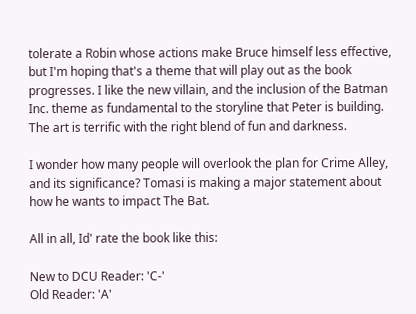tolerate a Robin whose actions make Bruce himself less effective, but I'm hoping that's a theme that will play out as the book progresses. I like the new villain, and the inclusion of the Batman Inc. theme as fundamental to the storyline that Peter is building. The art is terrific with the right blend of fun and darkness.

I wonder how many people will overlook the plan for Crime Alley, and its significance? Tomasi is making a major statement about how he wants to impact The Bat.

All in all, Id' rate the book like this:

New to DCU Reader: 'C-'
Old Reader: 'A'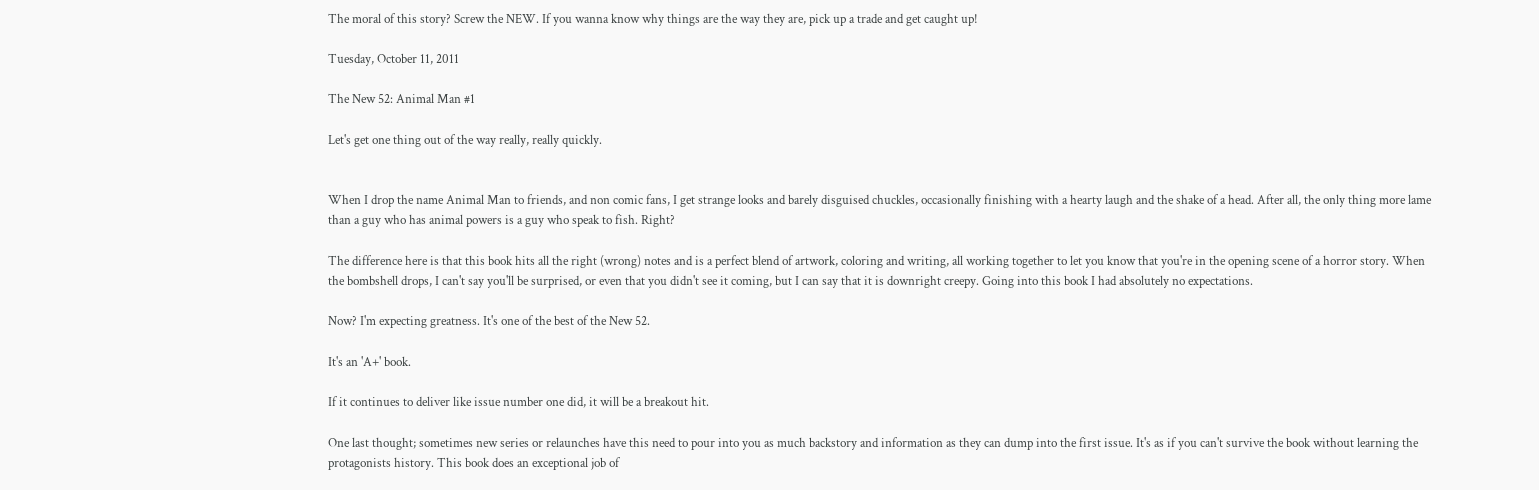The moral of this story? Screw the NEW. If you wanna know why things are the way they are, pick up a trade and get caught up!

Tuesday, October 11, 2011

The New 52: Animal Man #1

Let's get one thing out of the way really, really quickly.


When I drop the name Animal Man to friends, and non comic fans, I get strange looks and barely disguised chuckles, occasionally finishing with a hearty laugh and the shake of a head. After all, the only thing more lame than a guy who has animal powers is a guy who speak to fish. Right?

The difference here is that this book hits all the right (wrong) notes and is a perfect blend of artwork, coloring and writing, all working together to let you know that you're in the opening scene of a horror story. When the bombshell drops, I can't say you'll be surprised, or even that you didn't see it coming, but I can say that it is downright creepy. Going into this book I had absolutely no expectations.

Now? I'm expecting greatness. It's one of the best of the New 52.

It's an 'A+' book.

If it continues to deliver like issue number one did, it will be a breakout hit.

One last thought; sometimes new series or relaunches have this need to pour into you as much backstory and information as they can dump into the first issue. It's as if you can't survive the book without learning the protagonists history. This book does an exceptional job of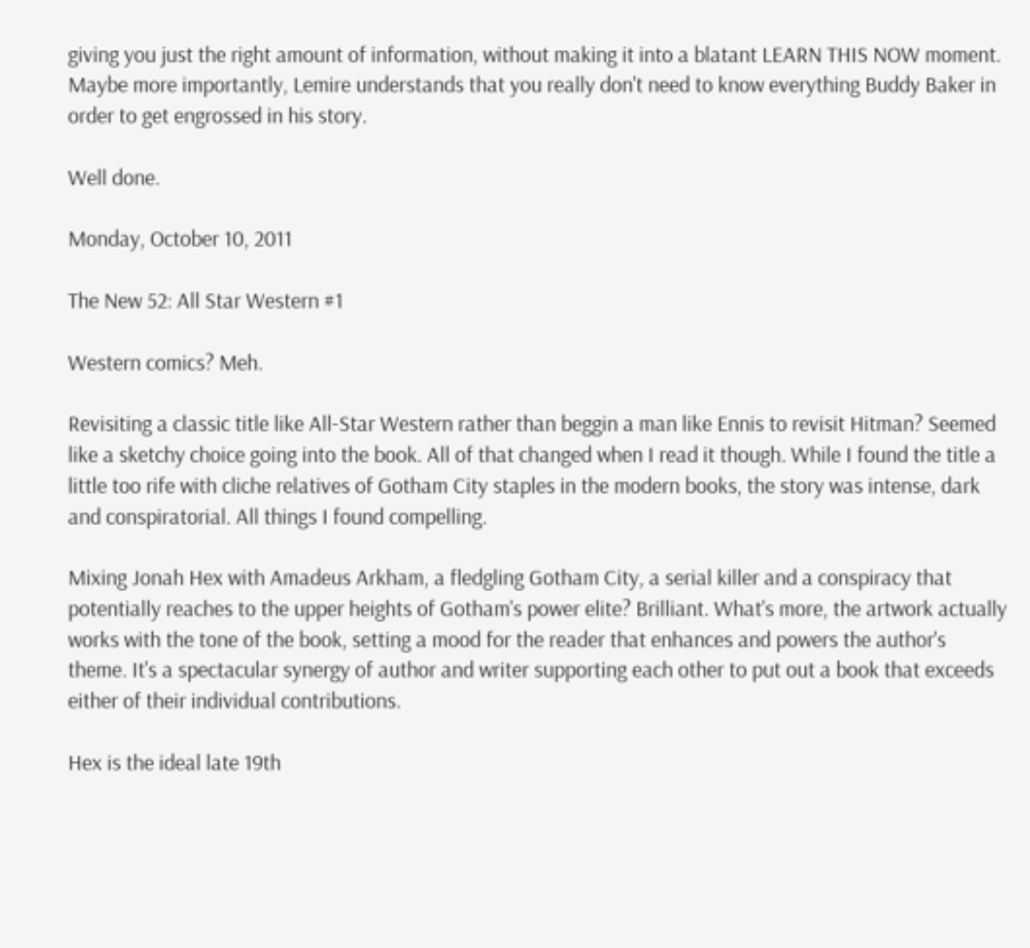giving you just the right amount of information, without making it into a blatant LEARN THIS NOW moment. Maybe more importantly, Lemire understands that you really don't need to know everything Buddy Baker in order to get engrossed in his story.

Well done.

Monday, October 10, 2011

The New 52: All Star Western #1

Western comics? Meh.

Revisiting a classic title like All-Star Western rather than beggin a man like Ennis to revisit Hitman? Seemed like a sketchy choice going into the book. All of that changed when I read it though. While I found the title a little too rife with cliche relatives of Gotham City staples in the modern books, the story was intense, dark and conspiratorial. All things I found compelling.

Mixing Jonah Hex with Amadeus Arkham, a fledgling Gotham City, a serial killer and a conspiracy that potentially reaches to the upper heights of Gotham's power elite? Brilliant. What's more, the artwork actually works with the tone of the book, setting a mood for the reader that enhances and powers the author's theme. It's a spectacular synergy of author and writer supporting each other to put out a book that exceeds either of their individual contributions.

Hex is the ideal late 19th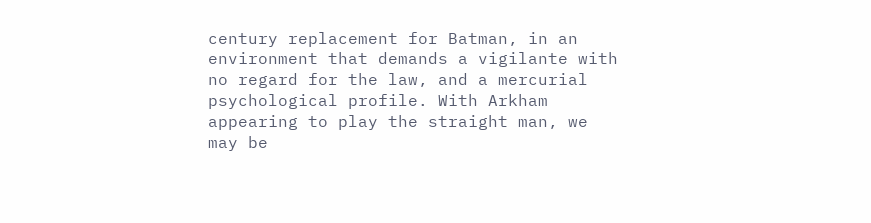century replacement for Batman, in an environment that demands a vigilante with no regard for the law, and a mercurial psychological profile. With Arkham appearing to play the straight man, we may be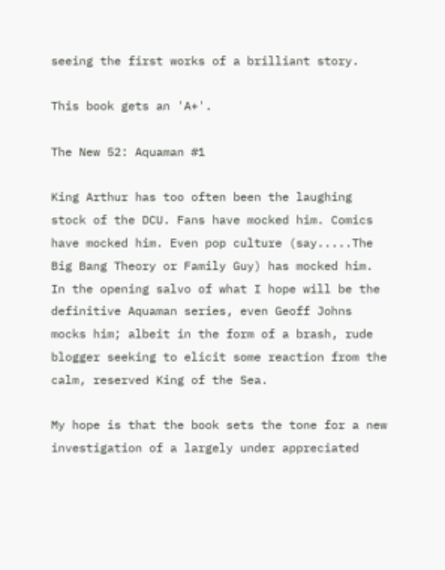seeing the first works of a brilliant story.

This book gets an 'A+'.

The New 52: Aquaman #1

King Arthur has too often been the laughing stock of the DCU. Fans have mocked him. Comics have mocked him. Even pop culture (say.....The Big Bang Theory or Family Guy) has mocked him. In the opening salvo of what I hope will be the definitive Aquaman series, even Geoff Johns mocks him; albeit in the form of a brash, rude blogger seeking to elicit some reaction from the calm, reserved King of the Sea.

My hope is that the book sets the tone for a new investigation of a largely under appreciated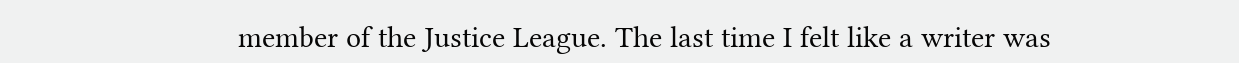member of the Justice League. The last time I felt like a writer was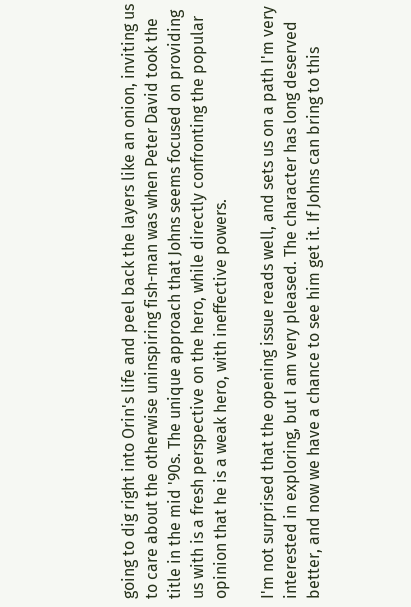going to dig right into Orin's life and peel back the layers like an onion, inviting us to care about the otherwise uninspiring fish-man was when Peter David took the title in the mid '90s. The unique approach that Johns seems focused on providing us with is a fresh perspective on the hero, while directly confronting the popular opinion that he is a weak hero, with ineffective powers.

I'm not surprised that the opening issue reads well, and sets us on a path I'm very interested in exploring, but I am very pleased. The character has long deserved better, and now we have a chance to see him get it. If Johns can bring to this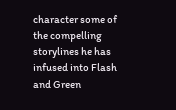character some of the compelling storylines he has infused into Flash and Green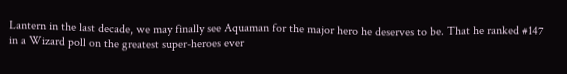Lantern in the last decade, we may finally see Aquaman for the major hero he deserves to be. That he ranked #147 in a Wizard poll on the greatest super-heroes ever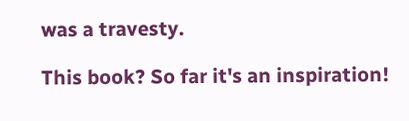was a travesty.

This book? So far it's an inspiration!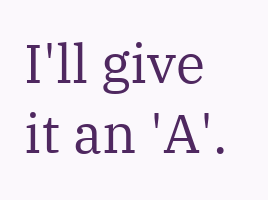I'll give it an 'A'.